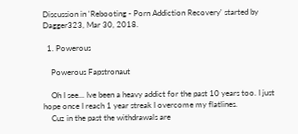Discussion in 'Rebooting - Porn Addiction Recovery' started by Dagger323, Mar 30, 2018.

  1. Powerous

    Powerous Fapstronaut

    Oh I see... Ive been a heavy addict for the past 10 years too. I just hope once I reach 1 year streak I overcome my flatlines.
    Cuz in the past the withdrawals are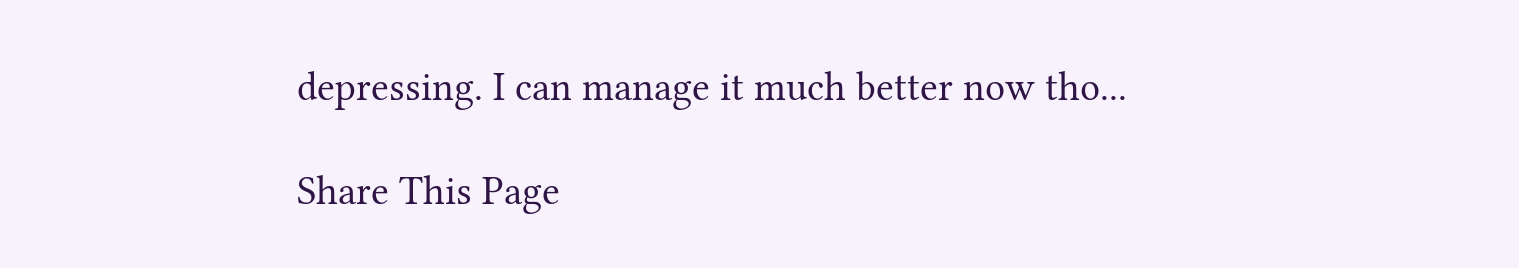depressing. I can manage it much better now tho...

Share This Page